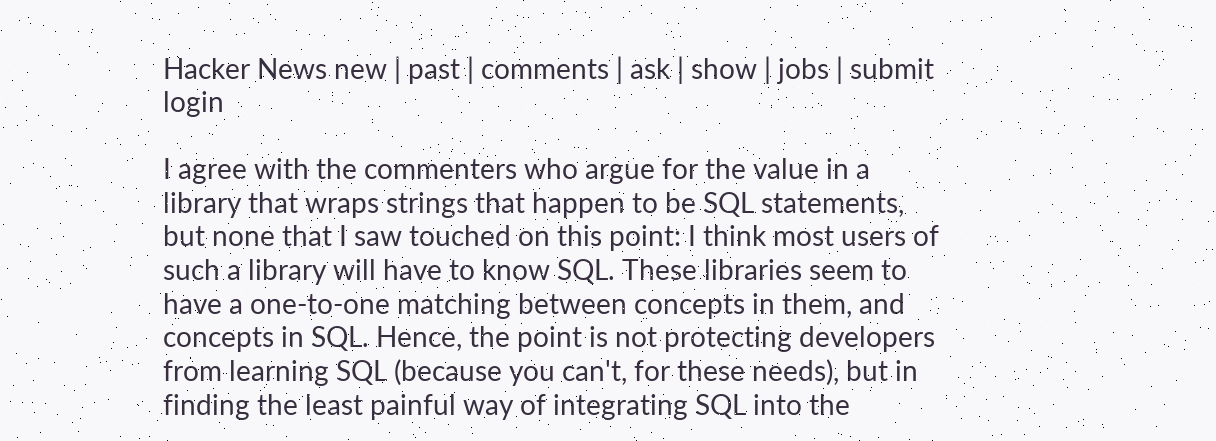Hacker News new | past | comments | ask | show | jobs | submit login

I agree with the commenters who argue for the value in a library that wraps strings that happen to be SQL statements, but none that I saw touched on this point: I think most users of such a library will have to know SQL. These libraries seem to have a one-to-one matching between concepts in them, and concepts in SQL. Hence, the point is not protecting developers from learning SQL (because you can't, for these needs), but in finding the least painful way of integrating SQL into the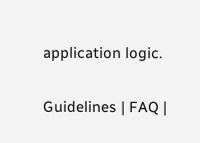application logic.

Guidelines | FAQ |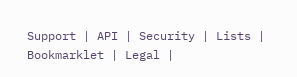Support | API | Security | Lists | Bookmarklet | Legal |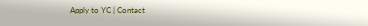Apply to YC | Contact